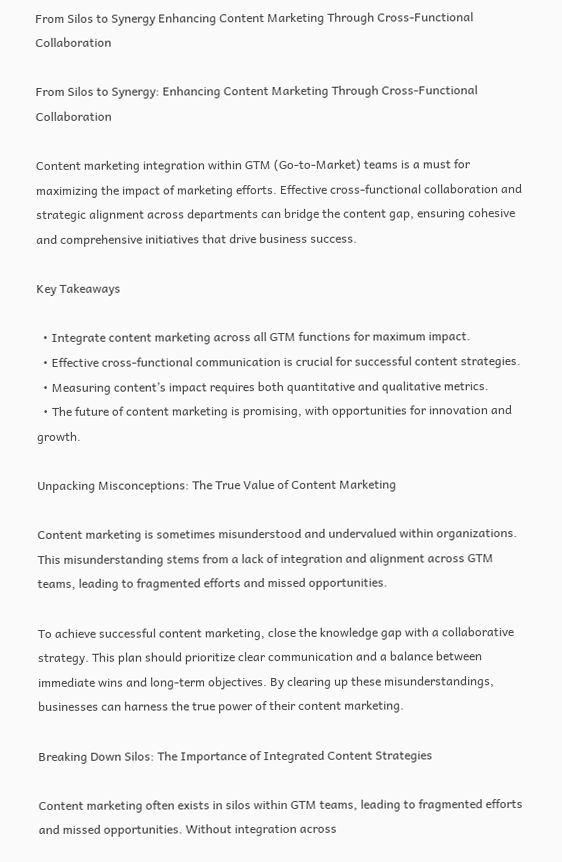From Silos to Synergy Enhancing Content Marketing Through Cross-Functional Collaboration

From Silos to Synergy: Enhancing Content Marketing Through Cross-Functional Collaboration

Content marketing integration within GTM (Go-to-Market) teams is a must for maximizing the impact of marketing efforts. Effective cross-functional collaboration and strategic alignment across departments can bridge the content gap, ensuring cohesive and comprehensive initiatives that drive business success.

Key Takeaways

  • Integrate content marketing across all GTM functions for maximum impact.
  • Effective cross-functional communication is crucial for successful content strategies.
  • Measuring content’s impact requires both quantitative and qualitative metrics.
  • The future of content marketing is promising, with opportunities for innovation and growth.

Unpacking Misconceptions: The True Value of Content Marketing

Content marketing is sometimes misunderstood and undervalued within organizations. This misunderstanding stems from a lack of integration and alignment across GTM teams, leading to fragmented efforts and missed opportunities.

To achieve successful content marketing, close the knowledge gap with a collaborative strategy. This plan should prioritize clear communication and a balance between immediate wins and long-term objectives. By clearing up these misunderstandings, businesses can harness the true power of their content marketing.

Breaking Down Silos: The Importance of Integrated Content Strategies

Content marketing often exists in silos within GTM teams, leading to fragmented efforts and missed opportunities. Without integration across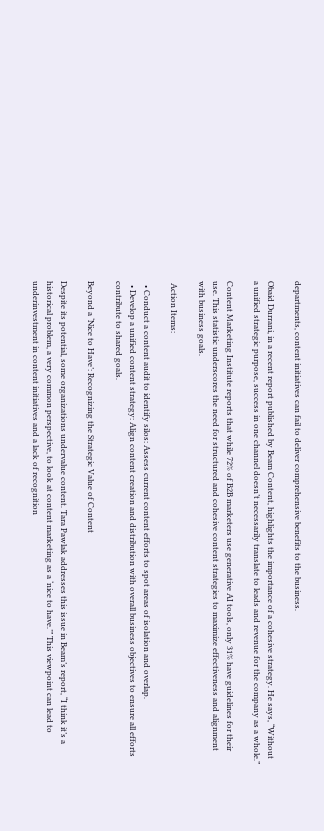departments, content initiatives can fail to deliver comprehensive benefits to the business.

Obaid Durrani, in a recent report published by Beam Content, highlights the importance of a cohesive strategy. He says, “Without a unified strategic purpose, success in one channel doesn’t necessarily translate to leads and revenue for the company as a whole.”

Content Marketing Institute reports that while 72% of B2B marketers use generative AI tools, only 31% have guidelines for their use. This statistic underscores the need for structured and cohesive content strategies to maximize effectiveness and alignment with business goals.

 Action Items:

  • Conduct a content audit to identify silos: Assess current content efforts to spot areas of isolation and overlap.
  • Develop a unified content strategy: Align content creation and distribution with overall business objectives to ensure all efforts contribute to shared goals.

Beyond a ‘Nice to Have’: Recognizing the Strategic Value of Content

Despite its potential, some organizations undervalue content. Tara Pawlak addresses this issue in Beam’s report, “I think it’s a historical problem, a very common perspective, to look at content marketing as a ‘nice to have.’” This viewpoint can lead to underinvestment in content initiatives and a lack of recognition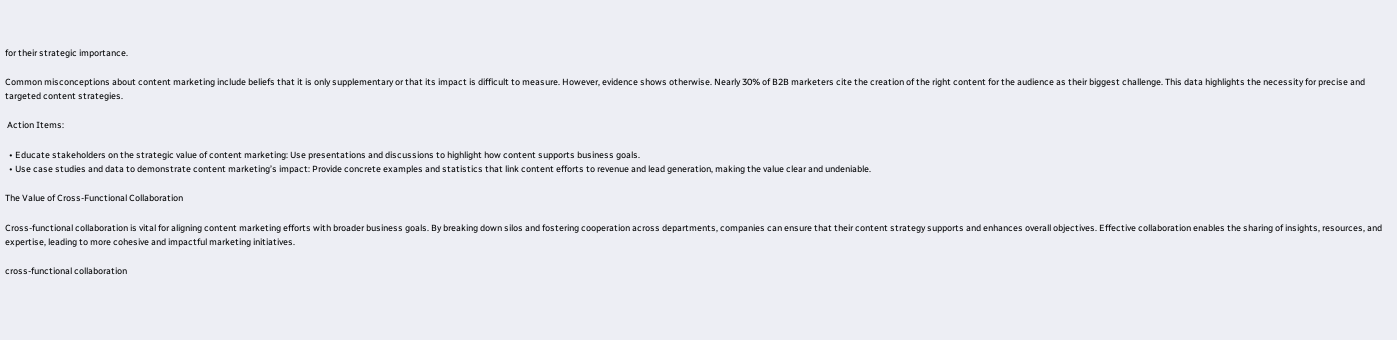for their strategic importance.

Common misconceptions about content marketing include beliefs that it is only supplementary or that its impact is difficult to measure. However, evidence shows otherwise. Nearly 30% of B2B marketers cite the creation of the right content for the audience as their biggest challenge. This data highlights the necessity for precise and targeted content strategies.

 Action Items:

  • Educate stakeholders on the strategic value of content marketing: Use presentations and discussions to highlight how content supports business goals.
  • Use case studies and data to demonstrate content marketing’s impact: Provide concrete examples and statistics that link content efforts to revenue and lead generation, making the value clear and undeniable.

The Value of Cross-Functional Collaboration

Cross-functional collaboration is vital for aligning content marketing efforts with broader business goals. By breaking down silos and fostering cooperation across departments, companies can ensure that their content strategy supports and enhances overall objectives. Effective collaboration enables the sharing of insights, resources, and expertise, leading to more cohesive and impactful marketing initiatives.

cross-functional collaboration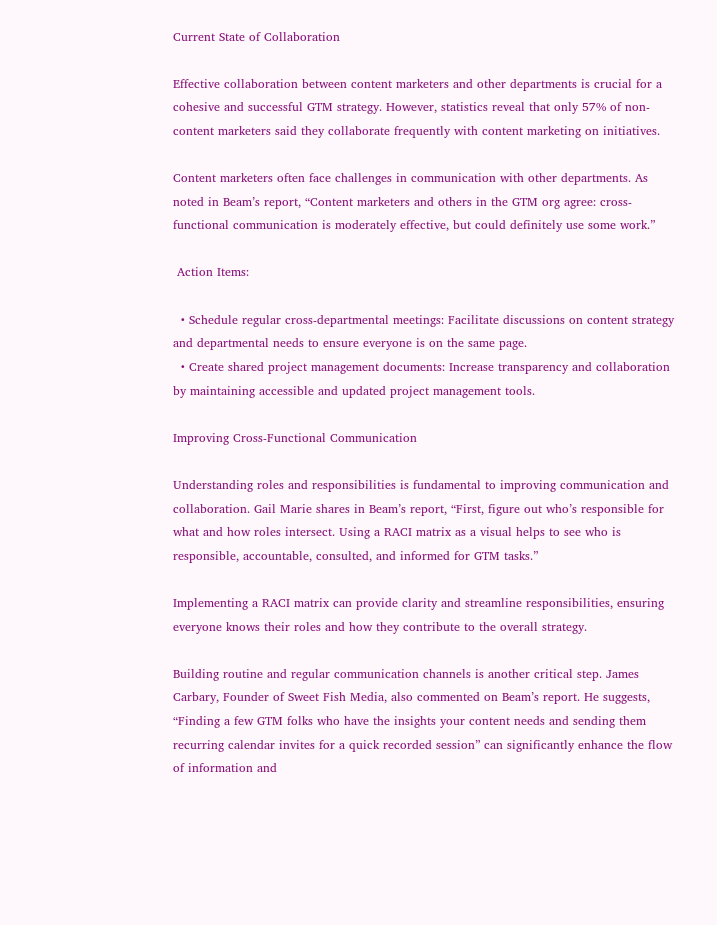Current State of Collaboration

Effective collaboration between content marketers and other departments is crucial for a cohesive and successful GTM strategy. However, statistics reveal that only 57% of non-content marketers said they collaborate frequently with content marketing on initiatives.

Content marketers often face challenges in communication with other departments. As noted in Beam’s report, “Content marketers and others in the GTM org agree: cross-functional communication is moderately effective, but could definitely use some work.”

 Action Items:

  • Schedule regular cross-departmental meetings: Facilitate discussions on content strategy and departmental needs to ensure everyone is on the same page.
  • Create shared project management documents: Increase transparency and collaboration by maintaining accessible and updated project management tools.

Improving Cross-Functional Communication

Understanding roles and responsibilities is fundamental to improving communication and collaboration. Gail Marie shares in Beam’s report, “First, figure out who’s responsible for what and how roles intersect. Using a RACI matrix as a visual helps to see who is responsible, accountable, consulted, and informed for GTM tasks.”

Implementing a RACI matrix can provide clarity and streamline responsibilities, ensuring everyone knows their roles and how they contribute to the overall strategy.

Building routine and regular communication channels is another critical step. James Carbary, Founder of Sweet Fish Media, also commented on Beam’s report. He suggests, “Finding a few GTM folks who have the insights your content needs and sending them recurring calendar invites for a quick recorded session” can significantly enhance the flow of information and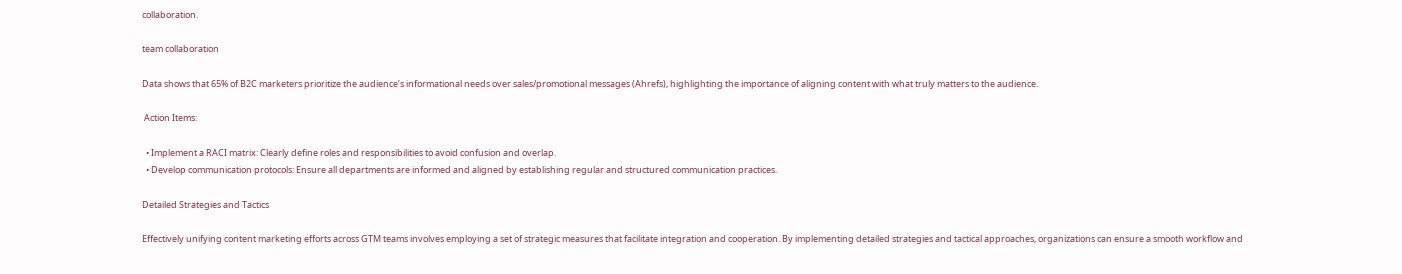collaboration.

team collaboration

Data shows that 65% of B2C marketers prioritize the audience’s informational needs over sales/promotional messages (Ahrefs), highlighting the importance of aligning content with what truly matters to the audience.

 Action Items:

  • Implement a RACI matrix: Clearly define roles and responsibilities to avoid confusion and overlap.
  • Develop communication protocols: Ensure all departments are informed and aligned by establishing regular and structured communication practices.

Detailed Strategies and Tactics

Effectively unifying content marketing efforts across GTM teams involves employing a set of strategic measures that facilitate integration and cooperation. By implementing detailed strategies and tactical approaches, organizations can ensure a smooth workflow and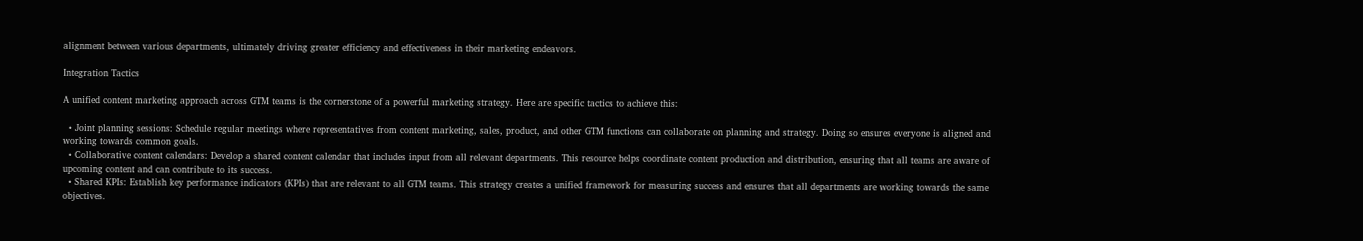alignment between various departments, ultimately driving greater efficiency and effectiveness in their marketing endeavors.

Integration Tactics

A unified content marketing approach across GTM teams is the cornerstone of a powerful marketing strategy. Here are specific tactics to achieve this:

  • Joint planning sessions: Schedule regular meetings where representatives from content marketing, sales, product, and other GTM functions can collaborate on planning and strategy. Doing so ensures everyone is aligned and working towards common goals.
  • Collaborative content calendars: Develop a shared content calendar that includes input from all relevant departments. This resource helps coordinate content production and distribution, ensuring that all teams are aware of upcoming content and can contribute to its success.
  • Shared KPIs: Establish key performance indicators (KPIs) that are relevant to all GTM teams. This strategy creates a unified framework for measuring success and ensures that all departments are working towards the same objectives.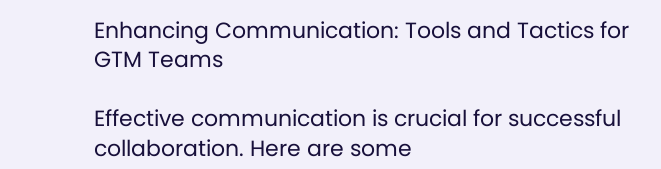Enhancing Communication: Tools and Tactics for GTM Teams

Effective communication is crucial for successful collaboration. Here are some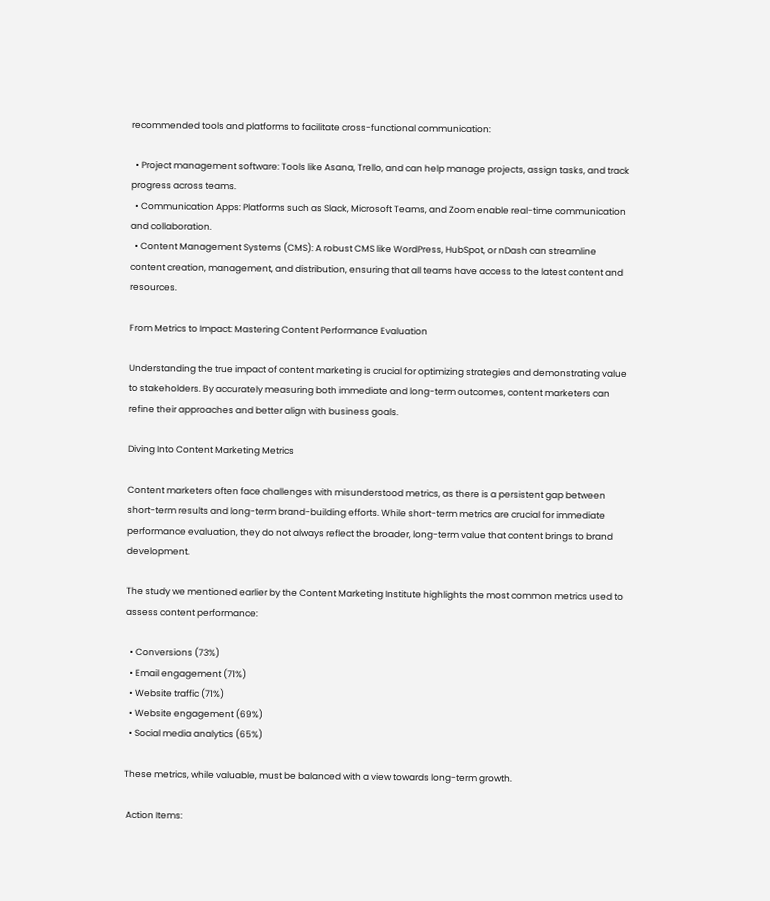recommended tools and platforms to facilitate cross-functional communication:

  • Project management software: Tools like Asana, Trello, and can help manage projects, assign tasks, and track progress across teams.
  • Communication Apps: Platforms such as Slack, Microsoft Teams, and Zoom enable real-time communication and collaboration.
  • Content Management Systems (CMS): A robust CMS like WordPress, HubSpot, or nDash can streamline content creation, management, and distribution, ensuring that all teams have access to the latest content and resources.

From Metrics to Impact: Mastering Content Performance Evaluation

Understanding the true impact of content marketing is crucial for optimizing strategies and demonstrating value to stakeholders. By accurately measuring both immediate and long-term outcomes, content marketers can refine their approaches and better align with business goals.

Diving Into Content Marketing Metrics

Content marketers often face challenges with misunderstood metrics, as there is a persistent gap between short-term results and long-term brand-building efforts. While short-term metrics are crucial for immediate performance evaluation, they do not always reflect the broader, long-term value that content brings to brand development.

The study we mentioned earlier by the Content Marketing Institute highlights the most common metrics used to assess content performance:

  • Conversions (73%)
  • Email engagement (71%)
  • Website traffic (71%)
  • Website engagement (69%)
  • Social media analytics (65%)

These metrics, while valuable, must be balanced with a view towards long-term growth.

 Action Items: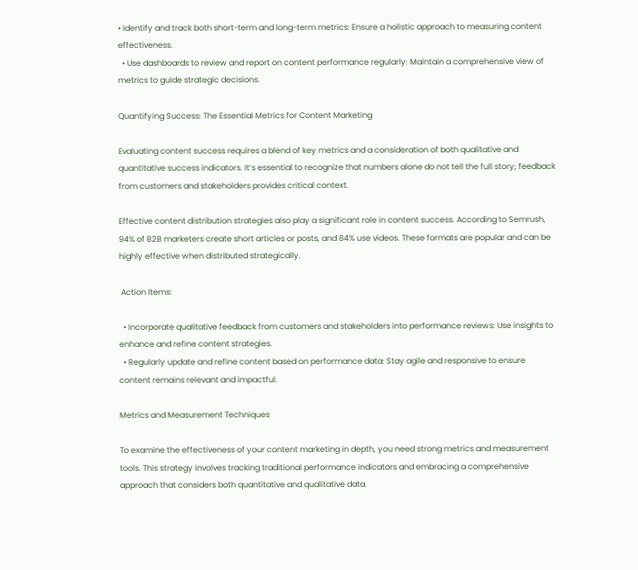• Identify and track both short-term and long-term metrics: Ensure a holistic approach to measuring content effectiveness.
  • Use dashboards to review and report on content performance regularly: Maintain a comprehensive view of metrics to guide strategic decisions.

Quantifying Success: The Essential Metrics for Content Marketing

Evaluating content success requires a blend of key metrics and a consideration of both qualitative and quantitative success indicators. It’s essential to recognize that numbers alone do not tell the full story; feedback from customers and stakeholders provides critical context.

Effective content distribution strategies also play a significant role in content success. According to Semrush, 94% of B2B marketers create short articles or posts, and 84% use videos. These formats are popular and can be highly effective when distributed strategically.

 Action Items:

  • Incorporate qualitative feedback from customers and stakeholders into performance reviews: Use insights to enhance and refine content strategies.
  • Regularly update and refine content based on performance data: Stay agile and responsive to ensure content remains relevant and impactful.

Metrics and Measurement Techniques

To examine the effectiveness of your content marketing in depth, you need strong metrics and measurement tools. This strategy involves tracking traditional performance indicators and embracing a comprehensive approach that considers both quantitative and qualitative data.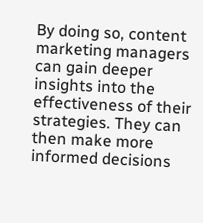By doing so, content marketing managers can gain deeper insights into the effectiveness of their strategies. They can then make more informed decisions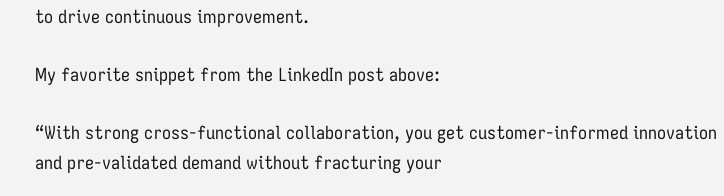to drive continuous improvement.

My favorite snippet from the LinkedIn post above:

“With strong cross-functional collaboration, you get customer-informed innovation and pre-validated demand without fracturing your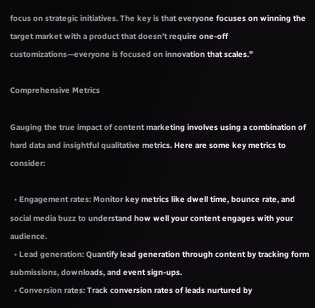focus on strategic initiatives. The key is that everyone focuses on winning the target market with a product that doesn’t require one-off customizations—everyone is focused on innovation that scales.”

Comprehensive Metrics

Gauging the true impact of content marketing involves using a combination of hard data and insightful qualitative metrics. Here are some key metrics to consider:

  • Engagement rates: Monitor key metrics like dwell time, bounce rate, and social media buzz to understand how well your content engages with your audience.
  • Lead generation: Quantify lead generation through content by tracking form submissions, downloads, and event sign-ups.
  • Conversion rates: Track conversion rates of leads nurtured by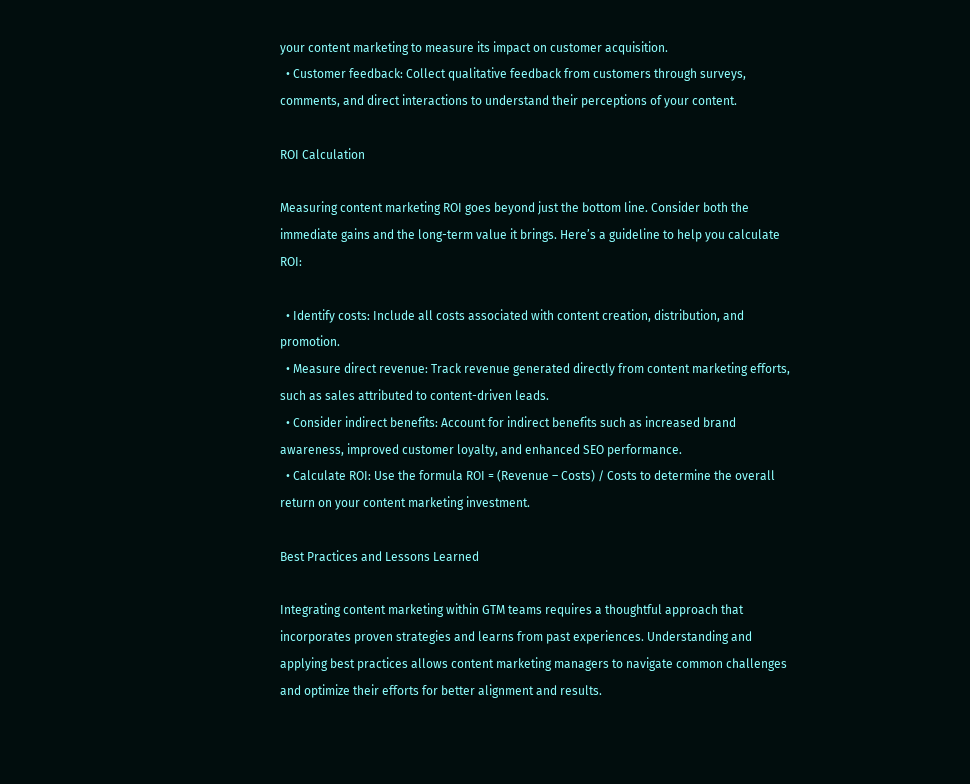your content marketing to measure its impact on customer acquisition.
  • Customer feedback: Collect qualitative feedback from customers through surveys, comments, and direct interactions to understand their perceptions of your content.

ROI Calculation

Measuring content marketing ROI goes beyond just the bottom line. Consider both the immediate gains and the long-term value it brings. Here’s a guideline to help you calculate ROI:

  • Identify costs: Include all costs associated with content creation, distribution, and promotion.
  • Measure direct revenue: Track revenue generated directly from content marketing efforts, such as sales attributed to content-driven leads.
  • Consider indirect benefits: Account for indirect benefits such as increased brand awareness, improved customer loyalty, and enhanced SEO performance.
  • Calculate ROI: Use the formula ROI = (Revenue – Costs) / Costs to determine the overall return on your content marketing investment.

Best Practices and Lessons Learned

Integrating content marketing within GTM teams requires a thoughtful approach that incorporates proven strategies and learns from past experiences. Understanding and applying best practices allows content marketing managers to navigate common challenges and optimize their efforts for better alignment and results.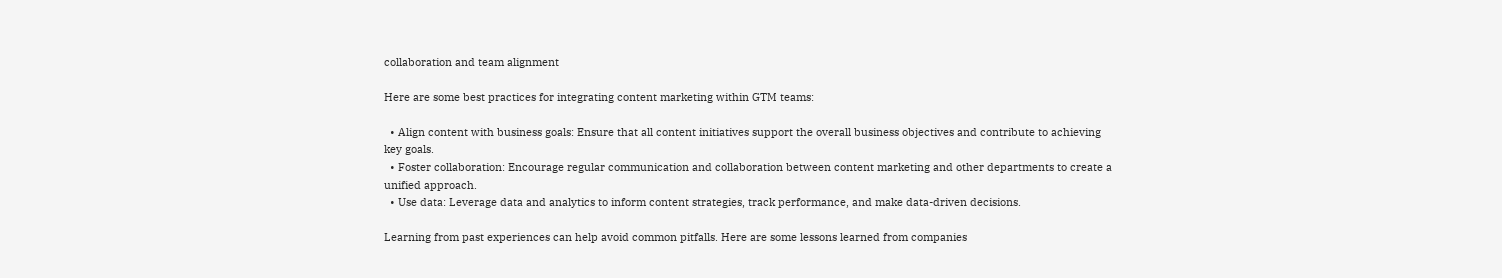collaboration and team alignment

Here are some best practices for integrating content marketing within GTM teams:

  • Align content with business goals: Ensure that all content initiatives support the overall business objectives and contribute to achieving key goals.
  • Foster collaboration: Encourage regular communication and collaboration between content marketing and other departments to create a unified approach.
  • Use data: Leverage data and analytics to inform content strategies, track performance, and make data-driven decisions.

Learning from past experiences can help avoid common pitfalls. Here are some lessons learned from companies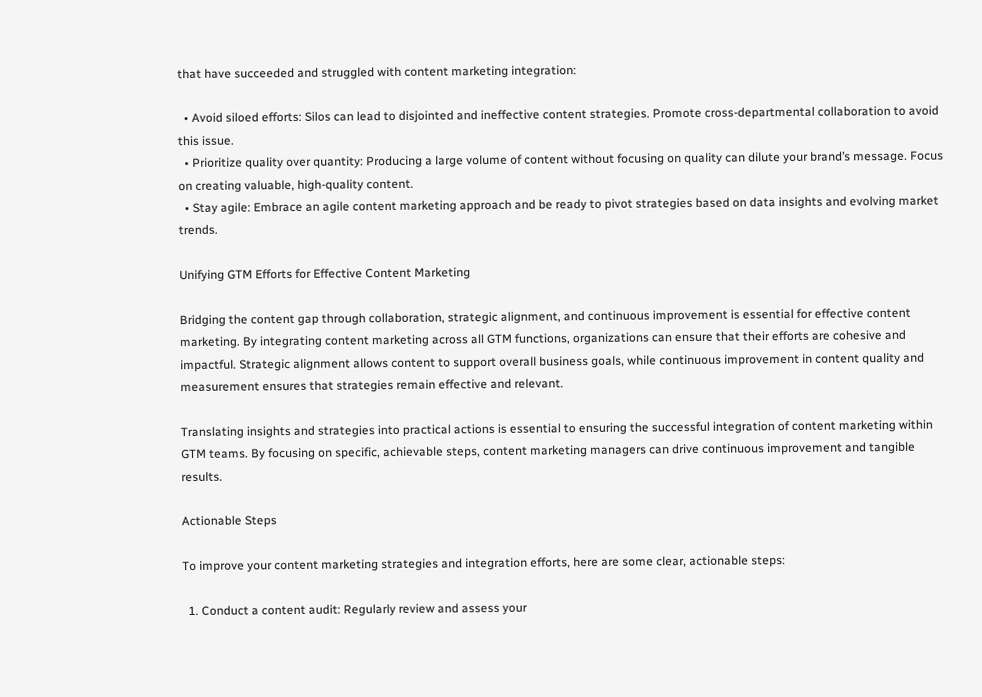that have succeeded and struggled with content marketing integration:

  • Avoid siloed efforts: Silos can lead to disjointed and ineffective content strategies. Promote cross-departmental collaboration to avoid this issue.
  • Prioritize quality over quantity: Producing a large volume of content without focusing on quality can dilute your brand’s message. Focus on creating valuable, high-quality content.
  • Stay agile: Embrace an agile content marketing approach and be ready to pivot strategies based on data insights and evolving market trends.

Unifying GTM Efforts for Effective Content Marketing

Bridging the content gap through collaboration, strategic alignment, and continuous improvement is essential for effective content marketing. By integrating content marketing across all GTM functions, organizations can ensure that their efforts are cohesive and impactful. Strategic alignment allows content to support overall business goals, while continuous improvement in content quality and measurement ensures that strategies remain effective and relevant.

Translating insights and strategies into practical actions is essential to ensuring the successful integration of content marketing within GTM teams. By focusing on specific, achievable steps, content marketing managers can drive continuous improvement and tangible results.

Actionable Steps

To improve your content marketing strategies and integration efforts, here are some clear, actionable steps:

  1. Conduct a content audit: Regularly review and assess your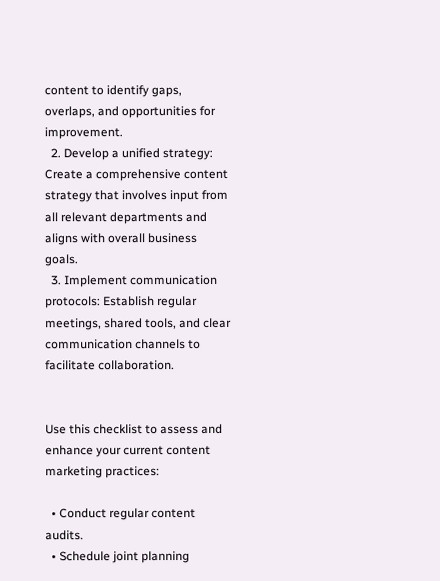content to identify gaps, overlaps, and opportunities for improvement.
  2. Develop a unified strategy: Create a comprehensive content strategy that involves input from all relevant departments and aligns with overall business goals.
  3. Implement communication protocols: Establish regular meetings, shared tools, and clear communication channels to facilitate collaboration.


Use this checklist to assess and enhance your current content marketing practices:

  • Conduct regular content audits.
  • Schedule joint planning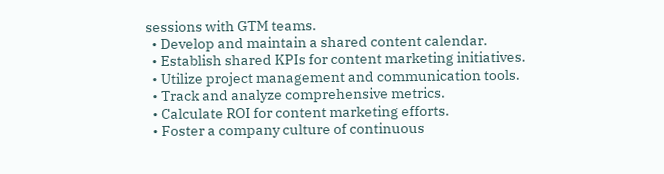sessions with GTM teams.
  • Develop and maintain a shared content calendar.
  • Establish shared KPIs for content marketing initiatives.
  • Utilize project management and communication tools.
  • Track and analyze comprehensive metrics.
  • Calculate ROI for content marketing efforts.
  • Foster a company culture of continuous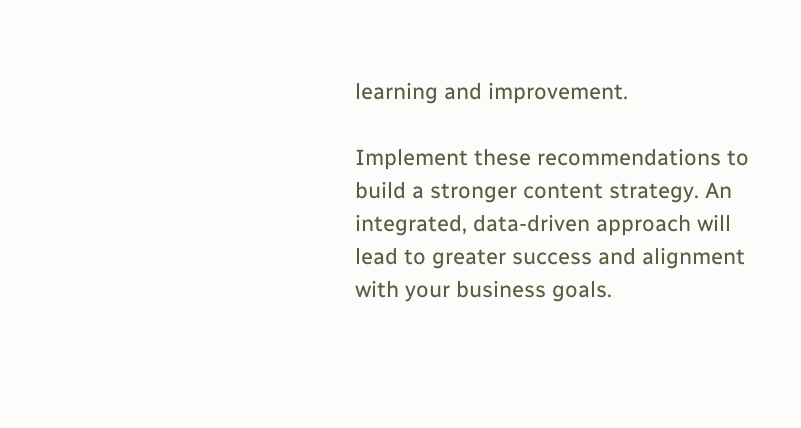learning and improvement.

Implement these recommendations to build a stronger content strategy. An integrated, data-driven approach will lead to greater success and alignment with your business goals.